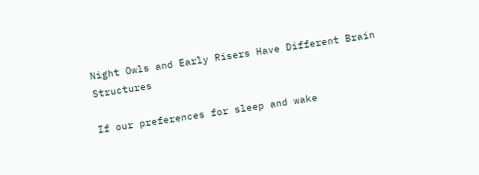Night Owls and Early Risers Have Different Brain Structures

If our preferences for sleep and wake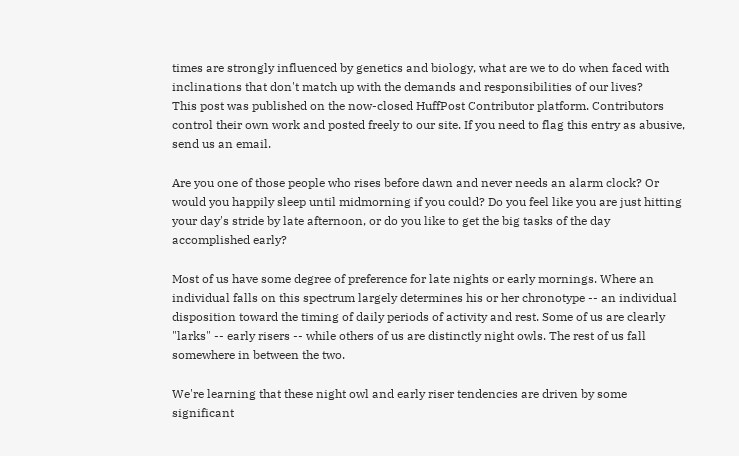times are strongly influenced by genetics and biology, what are we to do when faced with inclinations that don't match up with the demands and responsibilities of our lives?
This post was published on the now-closed HuffPost Contributor platform. Contributors control their own work and posted freely to our site. If you need to flag this entry as abusive, send us an email.

Are you one of those people who rises before dawn and never needs an alarm clock? Or would you happily sleep until midmorning if you could? Do you feel like you are just hitting your day's stride by late afternoon, or do you like to get the big tasks of the day accomplished early?

Most of us have some degree of preference for late nights or early mornings. Where an individual falls on this spectrum largely determines his or her chronotype -- an individual disposition toward the timing of daily periods of activity and rest. Some of us are clearly "larks" -- early risers -- while others of us are distinctly night owls. The rest of us fall somewhere in between the two.

We're learning that these night owl and early riser tendencies are driven by some significant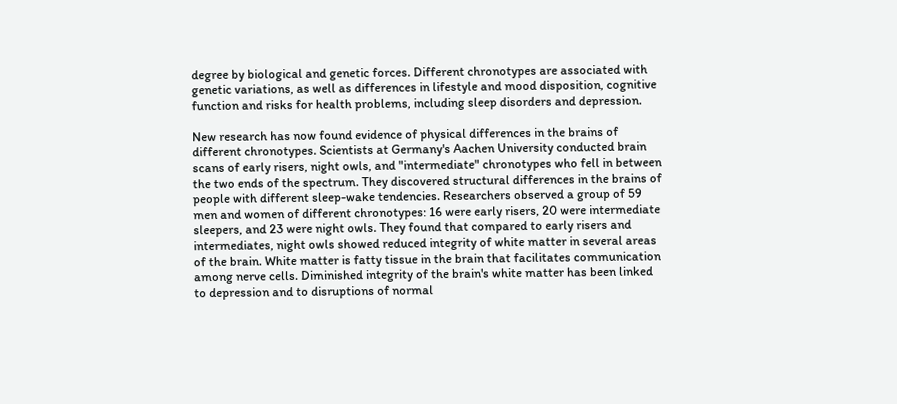degree by biological and genetic forces. Different chronotypes are associated with genetic variations, as well as differences in lifestyle and mood disposition, cognitive function and risks for health problems, including sleep disorders and depression.

New research has now found evidence of physical differences in the brains of different chronotypes. Scientists at Germany's Aachen University conducted brain scans of early risers, night owls, and "intermediate" chronotypes who fell in between the two ends of the spectrum. They discovered structural differences in the brains of people with different sleep-wake tendencies. Researchers observed a group of 59 men and women of different chronotypes: 16 were early risers, 20 were intermediate sleepers, and 23 were night owls. They found that compared to early risers and intermediates, night owls showed reduced integrity of white matter in several areas of the brain. White matter is fatty tissue in the brain that facilitates communication among nerve cells. Diminished integrity of the brain's white matter has been linked to depression and to disruptions of normal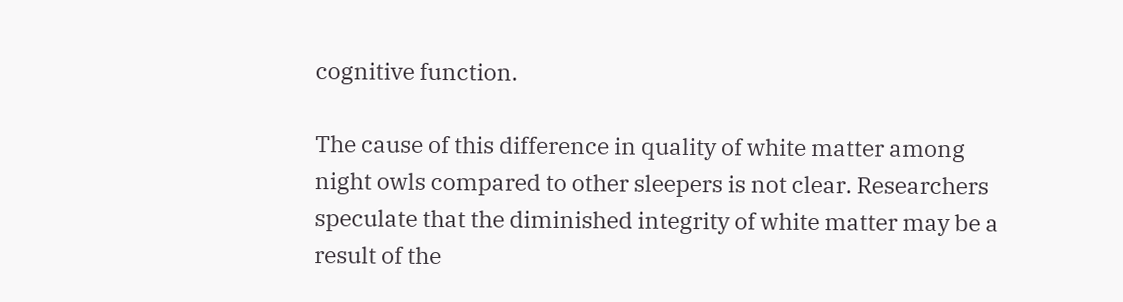cognitive function.

The cause of this difference in quality of white matter among night owls compared to other sleepers is not clear. Researchers speculate that the diminished integrity of white matter may be a result of the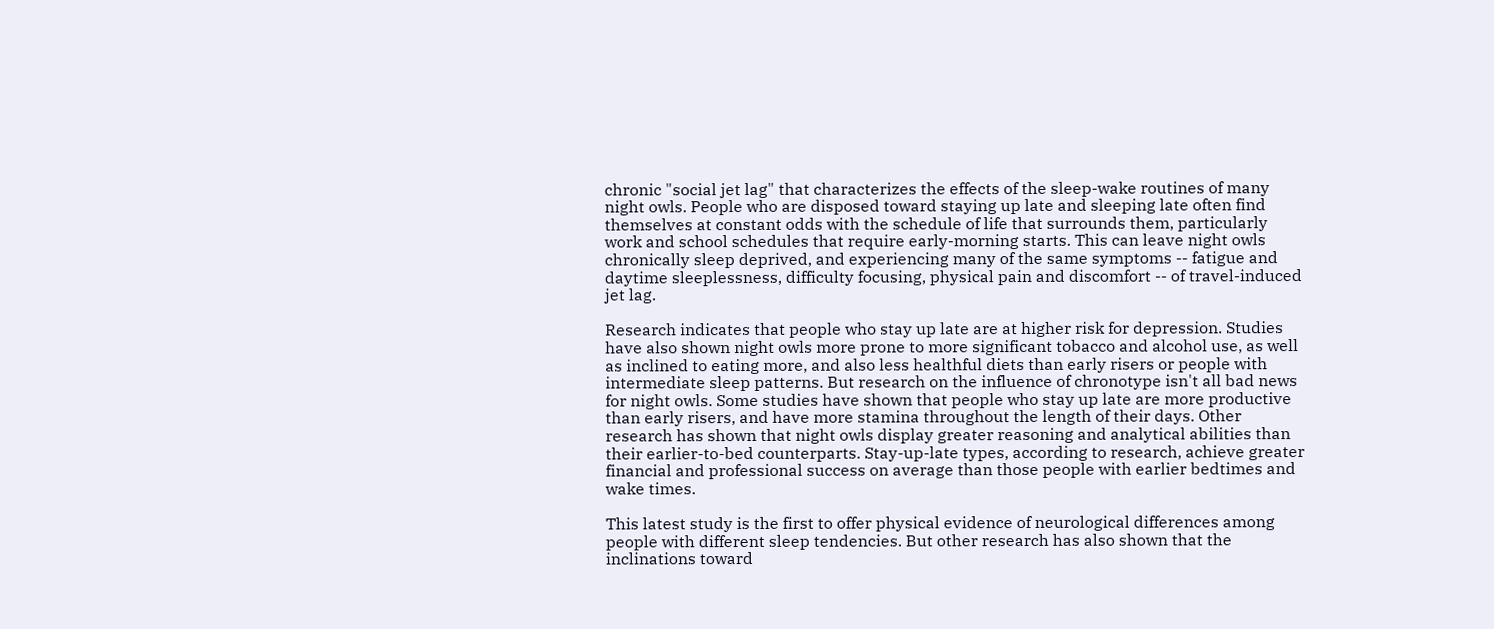chronic "social jet lag" that characterizes the effects of the sleep-wake routines of many night owls. People who are disposed toward staying up late and sleeping late often find themselves at constant odds with the schedule of life that surrounds them, particularly work and school schedules that require early-morning starts. This can leave night owls chronically sleep deprived, and experiencing many of the same symptoms -- fatigue and daytime sleeplessness, difficulty focusing, physical pain and discomfort -- of travel-induced jet lag.

Research indicates that people who stay up late are at higher risk for depression. Studies have also shown night owls more prone to more significant tobacco and alcohol use, as well as inclined to eating more, and also less healthful diets than early risers or people with intermediate sleep patterns. But research on the influence of chronotype isn't all bad news for night owls. Some studies have shown that people who stay up late are more productive than early risers, and have more stamina throughout the length of their days. Other research has shown that night owls display greater reasoning and analytical abilities than their earlier-to-bed counterparts. Stay-up-late types, according to research, achieve greater financial and professional success on average than those people with earlier bedtimes and wake times.

This latest study is the first to offer physical evidence of neurological differences among people with different sleep tendencies. But other research has also shown that the inclinations toward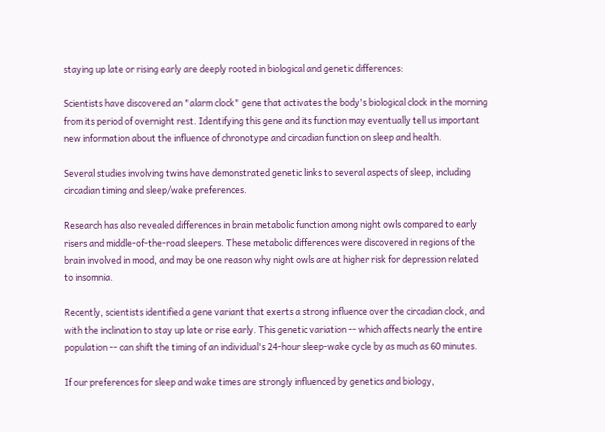staying up late or rising early are deeply rooted in biological and genetic differences:

Scientists have discovered an "alarm clock" gene that activates the body's biological clock in the morning from its period of overnight rest. Identifying this gene and its function may eventually tell us important new information about the influence of chronotype and circadian function on sleep and health.

Several studies involving twins have demonstrated genetic links to several aspects of sleep, including circadian timing and sleep/wake preferences.

Research has also revealed differences in brain metabolic function among night owls compared to early risers and middle-of-the-road sleepers. These metabolic differences were discovered in regions of the brain involved in mood, and may be one reason why night owls are at higher risk for depression related to insomnia.

Recently, scientists identified a gene variant that exerts a strong influence over the circadian clock, and with the inclination to stay up late or rise early. This genetic variation -- which affects nearly the entire population -- can shift the timing of an individual's 24-hour sleep-wake cycle by as much as 60 minutes.

If our preferences for sleep and wake times are strongly influenced by genetics and biology,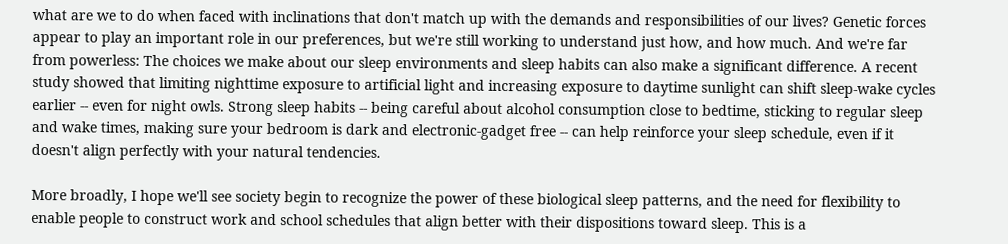what are we to do when faced with inclinations that don't match up with the demands and responsibilities of our lives? Genetic forces appear to play an important role in our preferences, but we're still working to understand just how, and how much. And we're far from powerless: The choices we make about our sleep environments and sleep habits can also make a significant difference. A recent study showed that limiting nighttime exposure to artificial light and increasing exposure to daytime sunlight can shift sleep-wake cycles earlier -- even for night owls. Strong sleep habits -- being careful about alcohol consumption close to bedtime, sticking to regular sleep and wake times, making sure your bedroom is dark and electronic-gadget free -- can help reinforce your sleep schedule, even if it doesn't align perfectly with your natural tendencies.

More broadly, I hope we'll see society begin to recognize the power of these biological sleep patterns, and the need for flexibility to enable people to construct work and school schedules that align better with their dispositions toward sleep. This is a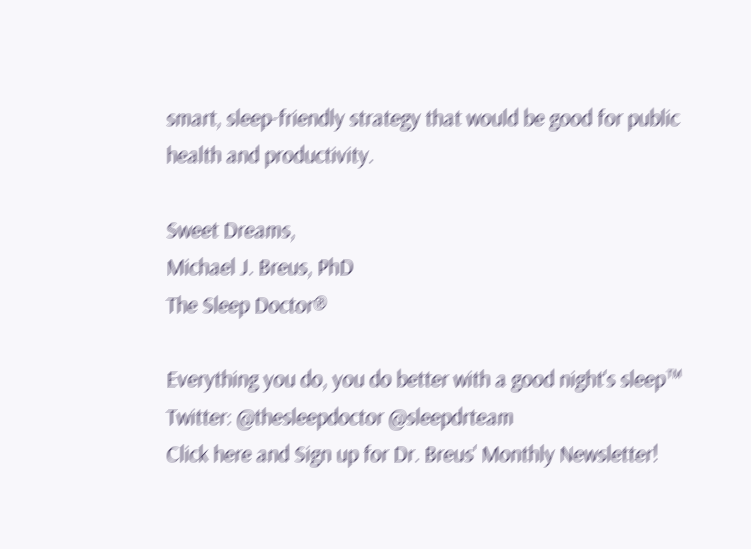smart, sleep-friendly strategy that would be good for public health and productivity.

Sweet Dreams,
Michael J. Breus, PhD
The Sleep Doctor®

Everything you do, you do better with a good night's sleep™
Twitter: @thesleepdoctor @sleepdrteam
Click here and Sign up for Dr. Breus' Monthly Newsletter!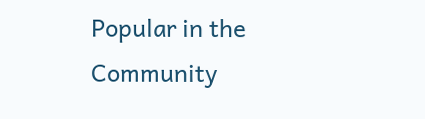Popular in the Community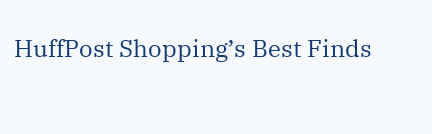HuffPost Shopping’s Best Finds